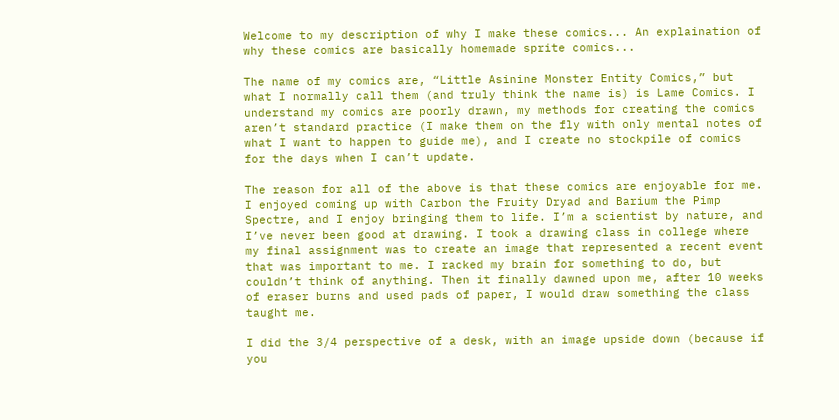Welcome to my description of why I make these comics... An explaination of why these comics are basically homemade sprite comics...

The name of my comics are, “Little Asinine Monster Entity Comics,” but what I normally call them (and truly think the name is) is Lame Comics. I understand my comics are poorly drawn, my methods for creating the comics aren’t standard practice (I make them on the fly with only mental notes of what I want to happen to guide me), and I create no stockpile of comics for the days when I can’t update.

The reason for all of the above is that these comics are enjoyable for me. I enjoyed coming up with Carbon the Fruity Dryad and Barium the Pimp Spectre, and I enjoy bringing them to life. I’m a scientist by nature, and I’ve never been good at drawing. I took a drawing class in college where my final assignment was to create an image that represented a recent event that was important to me. I racked my brain for something to do, but couldn’t think of anything. Then it finally dawned upon me, after 10 weeks of eraser burns and used pads of paper, I would draw something the class taught me.

I did the 3/4 perspective of a desk, with an image upside down (because if you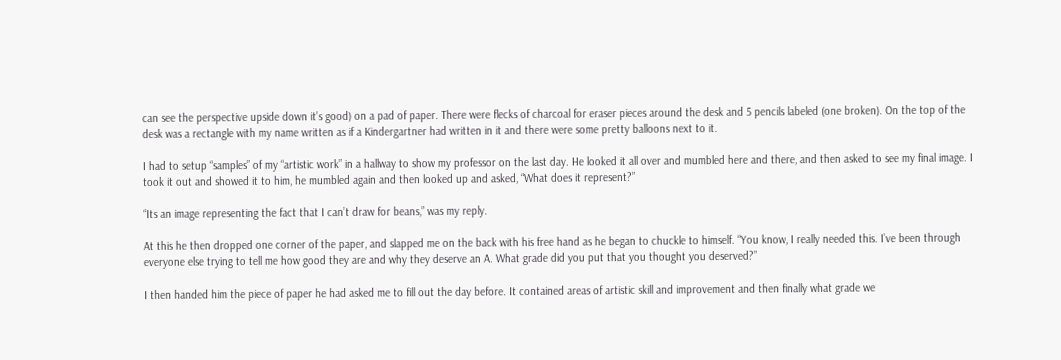can see the perspective upside down it’s good) on a pad of paper. There were flecks of charcoal for eraser pieces around the desk and 5 pencils labeled (one broken). On the top of the desk was a rectangle with my name written as if a Kindergartner had written in it and there were some pretty balloons next to it.

I had to setup “samples” of my “artistic work” in a hallway to show my professor on the last day. He looked it all over and mumbled here and there, and then asked to see my final image. I took it out and showed it to him, he mumbled again and then looked up and asked, “What does it represent?”

“Its an image representing the fact that I can’t draw for beans,” was my reply.

At this he then dropped one corner of the paper, and slapped me on the back with his free hand as he began to chuckle to himself. “You know, I really needed this. I’ve been through everyone else trying to tell me how good they are and why they deserve an A. What grade did you put that you thought you deserved?”

I then handed him the piece of paper he had asked me to fill out the day before. It contained areas of artistic skill and improvement and then finally what grade we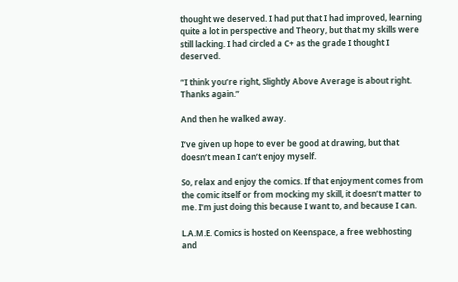thought we deserved. I had put that I had improved, learning quite a lot in perspective and Theory, but that my skills were still lacking. I had circled a C+ as the grade I thought I deserved.

“I think you’re right, Slightly Above Average is about right. Thanks again.”

And then he walked away.

I’ve given up hope to ever be good at drawing, but that doesn’t mean I can’t enjoy myself.

So, relax and enjoy the comics. If that enjoyment comes from the comic itself or from mocking my skill, it doesn’t matter to me. I’m just doing this because I want to, and because I can.

L.A.M.E. Comics is hosted on Keenspace, a free webhosting and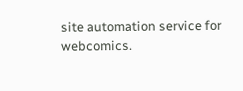site automation service for webcomics.